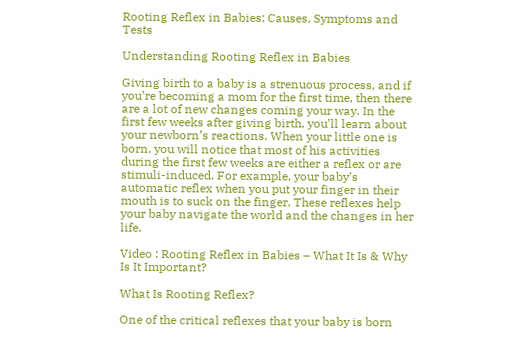Rooting Reflex in Babies: Causes, Symptoms and Tests

Understanding Rooting Reflex in Babies

Giving birth to a baby is a strenuous process, and if you’re becoming a mom for the first time, then there are a lot of new changes coming your way. In the first few weeks after giving birth, you’ll learn about your newborn’s reactions. When your little one is born, you will notice that most of his activities during the first few weeks are either a reflex or are stimuli-induced. For example, your baby’s automatic reflex when you put your finger in their mouth is to suck on the finger. These reflexes help your baby navigate the world and the changes in her life.

Video : Rooting Reflex in Babies – What It Is & Why Is It Important?

What Is Rooting Reflex?

One of the critical reflexes that your baby is born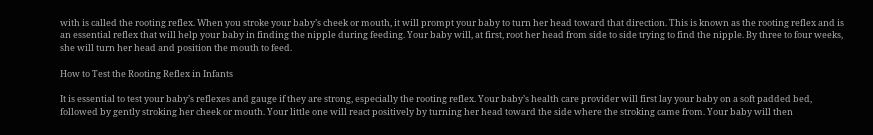with is called the rooting reflex. When you stroke your baby’s cheek or mouth, it will prompt your baby to turn her head toward that direction. This is known as the rooting reflex and is an essential reflex that will help your baby in finding the nipple during feeding. Your baby will, at first, root her head from side to side trying to find the nipple. By three to four weeks, she will turn her head and position the mouth to feed.

How to Test the Rooting Reflex in Infants

It is essential to test your baby’s reflexes and gauge if they are strong, especially the rooting reflex. Your baby’s health care provider will first lay your baby on a soft padded bed, followed by gently stroking her cheek or mouth. Your little one will react positively by turning her head toward the side where the stroking came from. Your baby will then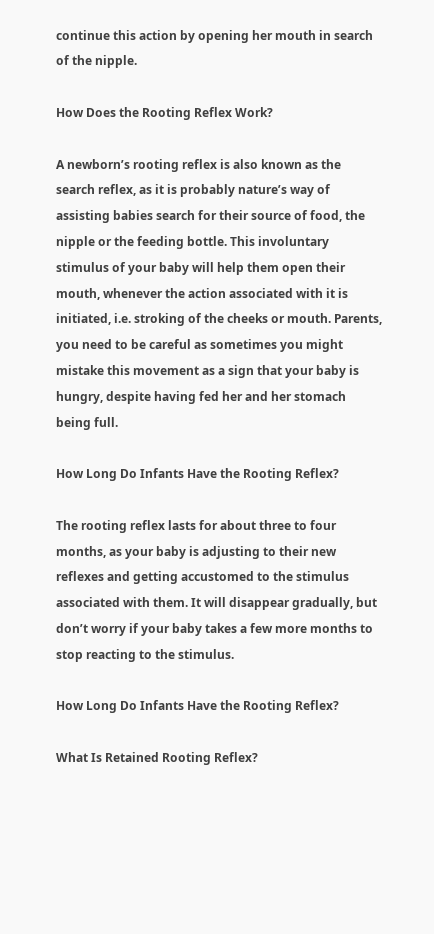continue this action by opening her mouth in search of the nipple.

How Does the Rooting Reflex Work?

A newborn’s rooting reflex is also known as the search reflex, as it is probably nature’s way of assisting babies search for their source of food, the nipple or the feeding bottle. This involuntary stimulus of your baby will help them open their mouth, whenever the action associated with it is initiated, i.e. stroking of the cheeks or mouth. Parents, you need to be careful as sometimes you might mistake this movement as a sign that your baby is hungry, despite having fed her and her stomach being full.

How Long Do Infants Have the Rooting Reflex?

The rooting reflex lasts for about three to four months, as your baby is adjusting to their new reflexes and getting accustomed to the stimulus associated with them. It will disappear gradually, but don’t worry if your baby takes a few more months to stop reacting to the stimulus.

How Long Do Infants Have the Rooting Reflex?

What Is Retained Rooting Reflex?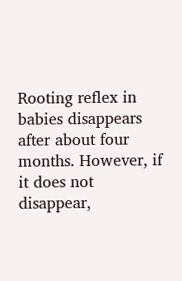Rooting reflex in babies disappears after about four months. However, if it does not disappear,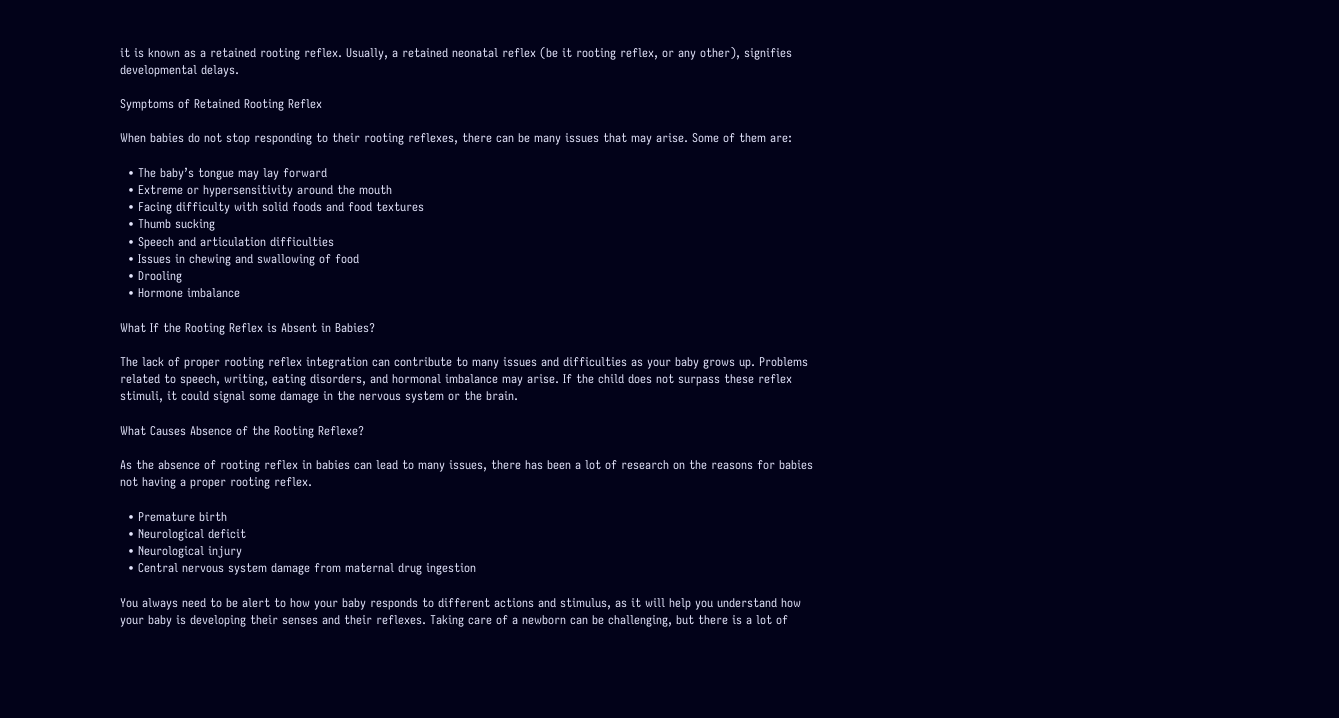it is known as a retained rooting reflex. Usually, a retained neonatal reflex (be it rooting reflex, or any other), signifies developmental delays.

Symptoms of Retained Rooting Reflex

When babies do not stop responding to their rooting reflexes, there can be many issues that may arise. Some of them are:

  • The baby’s tongue may lay forward
  • Extreme or hypersensitivity around the mouth
  • Facing difficulty with solid foods and food textures
  • Thumb sucking
  • Speech and articulation difficulties
  • Issues in chewing and swallowing of food
  • Drooling
  • Hormone imbalance

What If the Rooting Reflex is Absent in Babies?

The lack of proper rooting reflex integration can contribute to many issues and difficulties as your baby grows up. Problems related to speech, writing, eating disorders, and hormonal imbalance may arise. If the child does not surpass these reflex stimuli, it could signal some damage in the nervous system or the brain.

What Causes Absence of the Rooting Reflexe?

As the absence of rooting reflex in babies can lead to many issues, there has been a lot of research on the reasons for babies not having a proper rooting reflex.

  • Premature birth
  • Neurological deficit
  • Neurological injury
  • Central nervous system damage from maternal drug ingestion

You always need to be alert to how your baby responds to different actions and stimulus, as it will help you understand how your baby is developing their senses and their reflexes. Taking care of a newborn can be challenging, but there is a lot of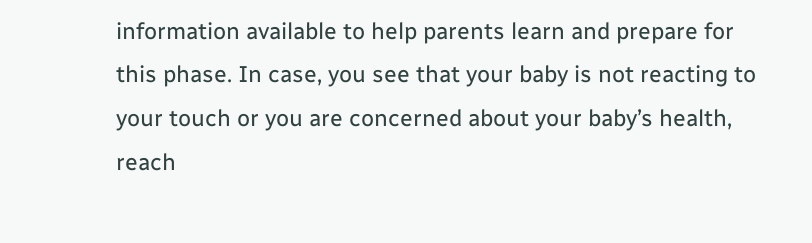information available to help parents learn and prepare for this phase. In case, you see that your baby is not reacting to your touch or you are concerned about your baby’s health, reach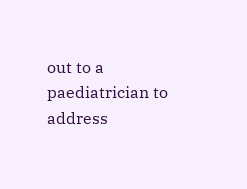out to a paediatrician to address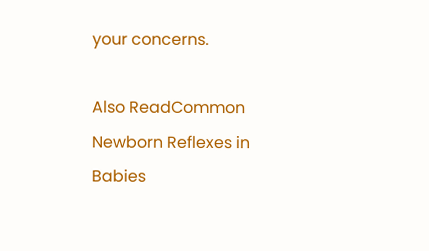your concerns.

Also ReadCommon Newborn Reflexes in Babies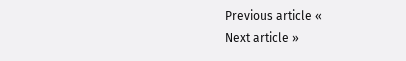Previous article «
Next article »